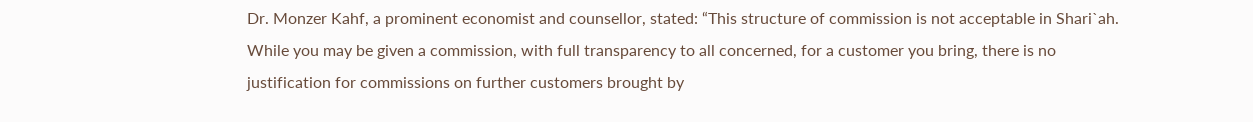Dr. Monzer Kahf, a prominent economist and counsellor, stated: “This structure of commission is not acceptable in Shari`ah. While you may be given a commission, with full transparency to all concerned, for a customer you bring, there is no justification for commissions on further customers brought by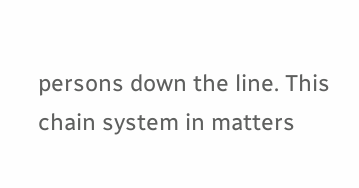persons down the line. This chain system in matters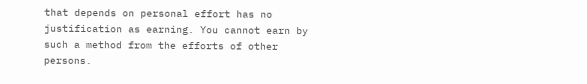that depends on personal effort has no justification as earning. You cannot earn by such a method from the efforts of other persons.